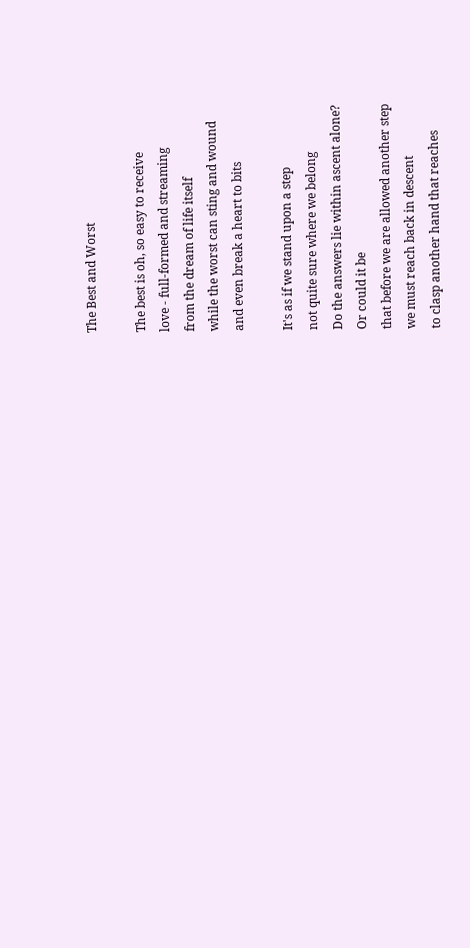The Best and Worst

The best is oh, so easy to receive
love - full-formed and streaming
from the dream of life itself
while the worst can sting and wound
and even break a heart to bits

It's as if we stand upon a step
not quite sure where we belong
Do the answers lie within ascent alone?
Or could it be
that before we are allowed another step
we must reach back in descent
to clasp another hand that reaches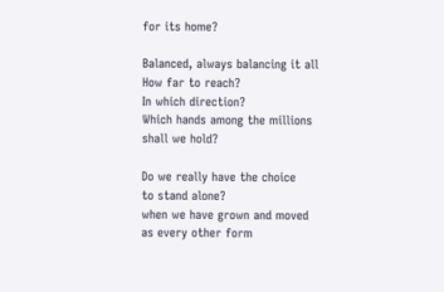for its home?

Balanced, always balancing it all
How far to reach?
In which direction?
Which hands among the millions
shall we hold?

Do we really have the choice
to stand alone?
when we have grown and moved
as every other form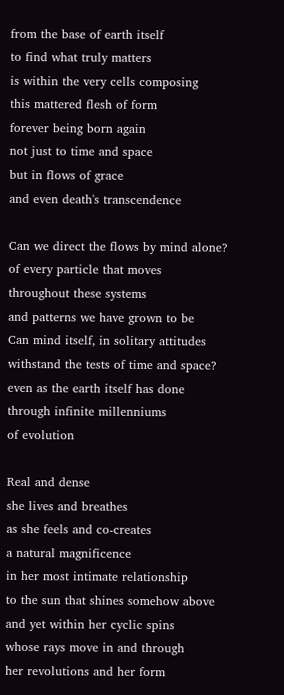from the base of earth itself
to find what truly matters
is within the very cells composing
this mattered flesh of form
forever being born again
not just to time and space
but in flows of grace
and even death's transcendence

Can we direct the flows by mind alone?
of every particle that moves
throughout these systems
and patterns we have grown to be
Can mind itself, in solitary attitudes
withstand the tests of time and space?
even as the earth itself has done
through infinite millenniums
of evolution

Real and dense
she lives and breathes
as she feels and co-creates
a natural magnificence
in her most intimate relationship
to the sun that shines somehow above
and yet within her cyclic spins
whose rays move in and through
her revolutions and her form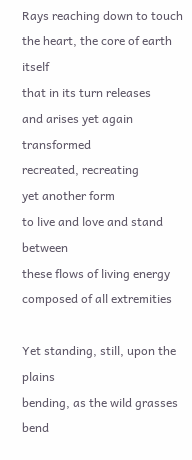Rays reaching down to touch
the heart, the core of earth itself
that in its turn releases
and arises yet again transformed
recreated, recreating
yet another form
to live and love and stand between
these flows of living energy
composed of all extremities

Yet standing, still, upon the plains
bending, as the wild grasses bend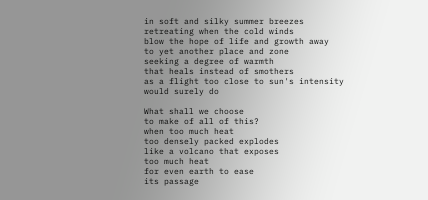in soft and silky summer breezes
retreating when the cold winds
blow the hope of life and growth away
to yet another place and zone
seeking a degree of warmth
that heals instead of smothers
as a flight too close to sun's intensity
would surely do

What shall we choose
to make of all of this?
when too much heat
too densely packed explodes
like a volcano that exposes
too much heat
for even earth to ease
its passage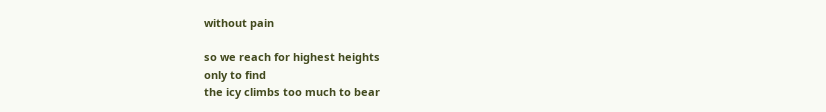without pain

so we reach for highest heights
only to find
the icy climbs too much to bear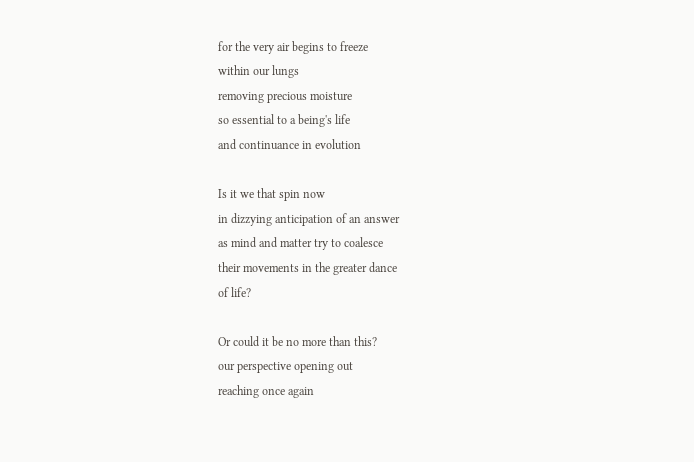for the very air begins to freeze
within our lungs
removing precious moisture
so essential to a being's life
and continuance in evolution

Is it we that spin now
in dizzying anticipation of an answer
as mind and matter try to coalesce
their movements in the greater dance
of life?

Or could it be no more than this?
our perspective opening out
reaching once again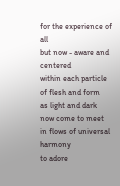for the experience of all
but now - aware and centered
within each particle of flesh and form
as light and dark now come to meet
in flows of universal harmony
to adore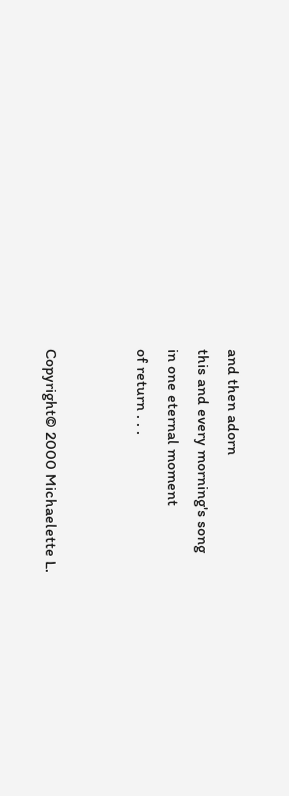and then adorn
this and every morning's song
in one eternal moment
of return . . .


Copyright© 2000 Michaelette L.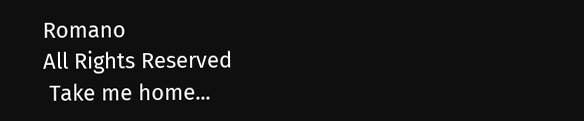Romano
All Rights Reserved
 Take me home...